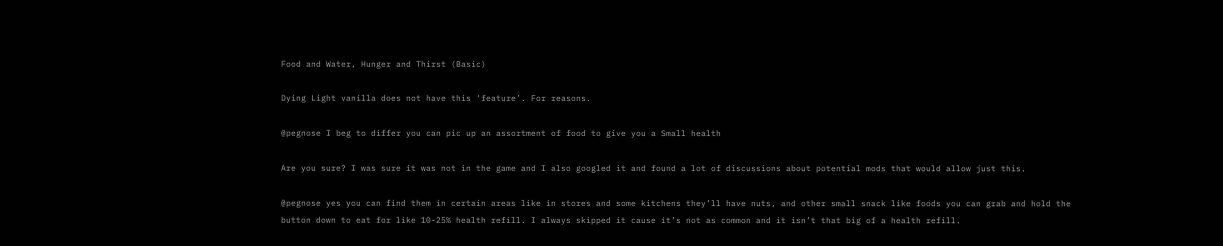Food and Water, Hunger and Thirst (Basic)

Dying Light vanilla does not have this ‘feature’. For reasons.

@pegnose I beg to differ you can pic up an assortment of food to give you a Small health

Are you sure? I was sure it was not in the game and I also googled it and found a lot of discussions about potential mods that would allow just this.

@pegnose yes you can find them in certain areas like in stores and some kitchens they’ll have nuts, and other small snack like foods you can grab and hold the button down to eat for like 10-25% health refill. I always skipped it cause it’s not as common and it isn’t that big of a health refill.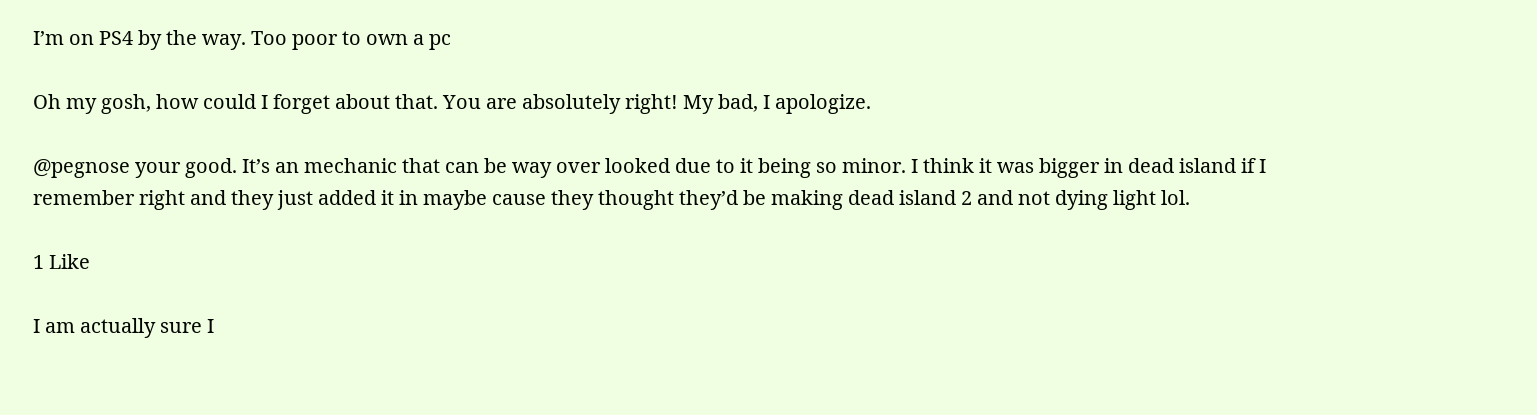I’m on PS4 by the way. Too poor to own a pc

Oh my gosh, how could I forget about that. You are absolutely right! My bad, I apologize.

@pegnose your good. It’s an mechanic that can be way over looked due to it being so minor. I think it was bigger in dead island if I remember right and they just added it in maybe cause they thought they’d be making dead island 2 and not dying light lol.

1 Like

I am actually sure I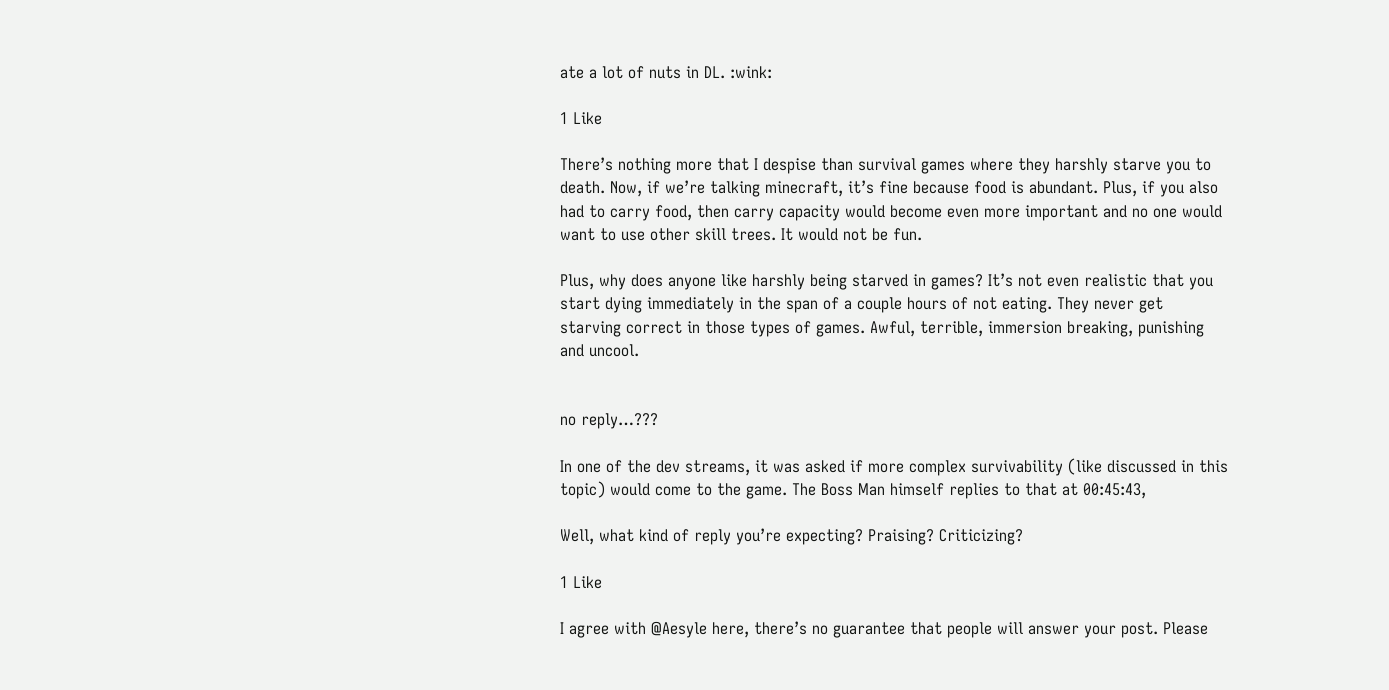ate a lot of nuts in DL. :wink:

1 Like

There’s nothing more that I despise than survival games where they harshly starve you to death. Now, if we’re talking minecraft, it’s fine because food is abundant. Plus, if you also had to carry food, then carry capacity would become even more important and no one would want to use other skill trees. It would not be fun.

Plus, why does anyone like harshly being starved in games? It’s not even realistic that you start dying immediately in the span of a couple hours of not eating. They never get starving correct in those types of games. Awful, terrible, immersion breaking, punishing and uncool.


no reply…???

In one of the dev streams, it was asked if more complex survivability (like discussed in this topic) would come to the game. The Boss Man himself replies to that at 00:45:43,

Well, what kind of reply you’re expecting? Praising? Criticizing?

1 Like

I agree with @Aesyle here, there’s no guarantee that people will answer your post. Please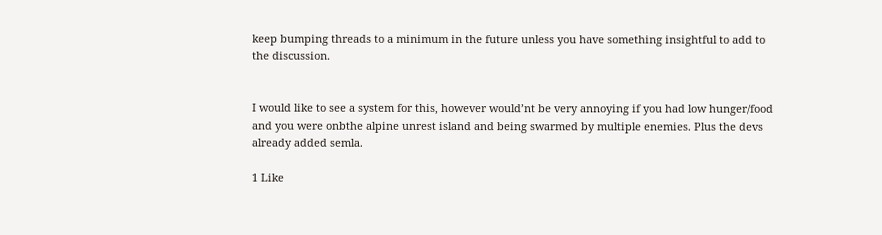keep bumping threads to a minimum in the future unless you have something insightful to add to the discussion.


I would like to see a system for this, however would’nt be very annoying if you had low hunger/food and you were onbthe alpine unrest island and being swarmed by multiple enemies. Plus the devs already added semla.

1 Like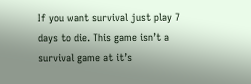If you want survival just play 7 days to die. This game isn’t a survival game at it’s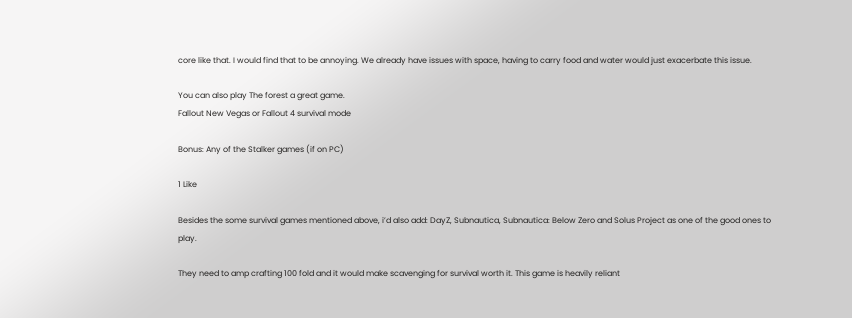core like that. I would find that to be annoying. We already have issues with space, having to carry food and water would just exacerbate this issue.

You can also play The forest a great game.
Fallout New Vegas or Fallout 4 survival mode

Bonus: Any of the Stalker games (if on PC)

1 Like

Besides the some survival games mentioned above, i’d also add: DayZ, Subnautica, Subnautica: Below Zero and Solus Project as one of the good ones to play.

They need to amp crafting 100 fold and it would make scavenging for survival worth it. This game is heavily reliant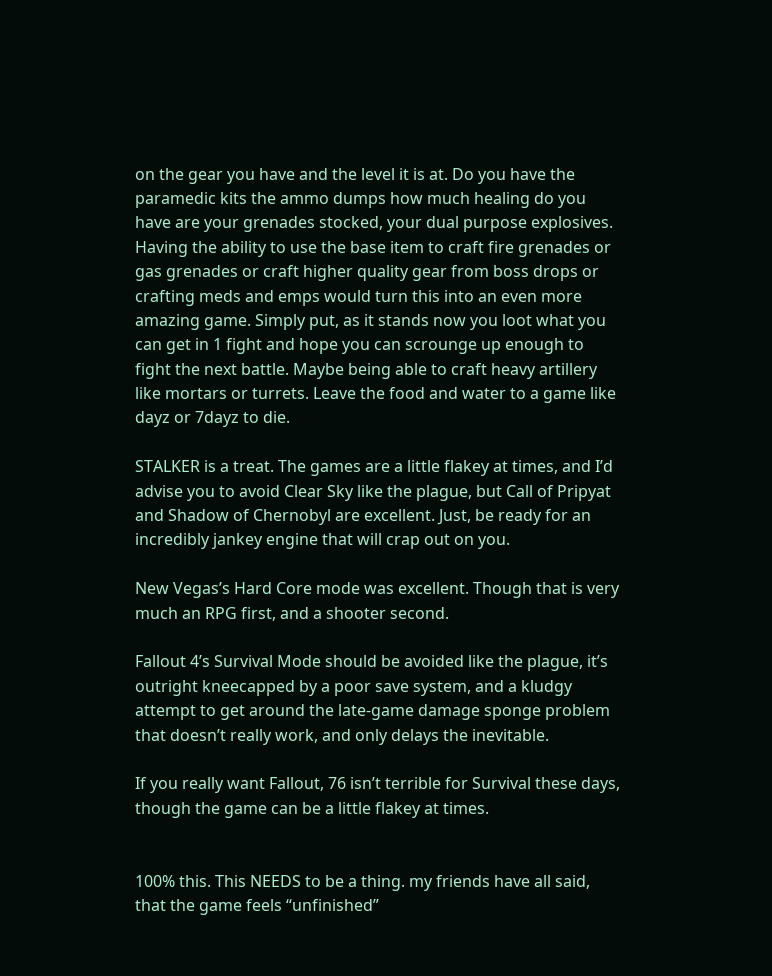on the gear you have and the level it is at. Do you have the paramedic kits the ammo dumps how much healing do you have are your grenades stocked, your dual purpose explosives. Having the ability to use the base item to craft fire grenades or gas grenades or craft higher quality gear from boss drops or crafting meds and emps would turn this into an even more amazing game. Simply put, as it stands now you loot what you can get in 1 fight and hope you can scrounge up enough to fight the next battle. Maybe being able to craft heavy artillery like mortars or turrets. Leave the food and water to a game like dayz or 7dayz to die.

STALKER is a treat. The games are a little flakey at times, and I’d advise you to avoid Clear Sky like the plague, but Call of Pripyat and Shadow of Chernobyl are excellent. Just, be ready for an incredibly jankey engine that will crap out on you.

New Vegas’s Hard Core mode was excellent. Though that is very much an RPG first, and a shooter second.

Fallout 4’s Survival Mode should be avoided like the plague, it’s outright kneecapped by a poor save system, and a kludgy attempt to get around the late-game damage sponge problem that doesn’t really work, and only delays the inevitable.

If you really want Fallout, 76 isn’t terrible for Survival these days, though the game can be a little flakey at times.


100% this. This NEEDS to be a thing. my friends have all said, that the game feels “unfinished”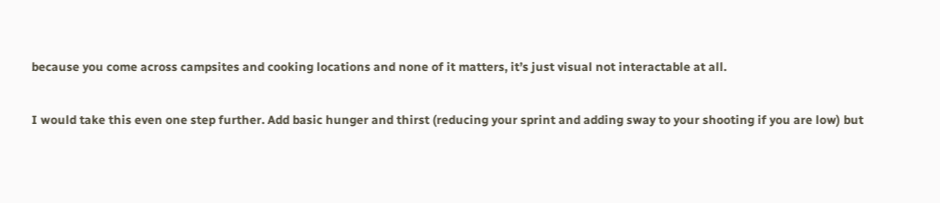because you come across campsites and cooking locations and none of it matters, it’s just visual not interactable at all.

I would take this even one step further. Add basic hunger and thirst (reducing your sprint and adding sway to your shooting if you are low) but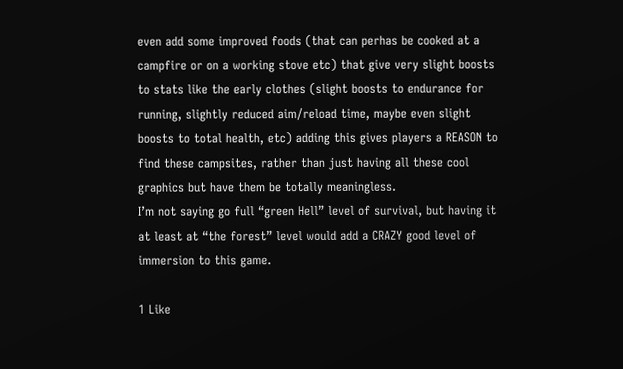even add some improved foods (that can perhas be cooked at a campfire or on a working stove etc) that give very slight boosts to stats like the early clothes (slight boosts to endurance for running, slightly reduced aim/reload time, maybe even slight boosts to total health, etc) adding this gives players a REASON to find these campsites, rather than just having all these cool graphics but have them be totally meaningless.
I’m not saying go full “green Hell” level of survival, but having it at least at “the forest” level would add a CRAZY good level of immersion to this game.

1 Like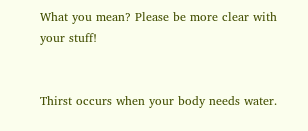What you mean? Please be more clear with your stuff!


Thirst occurs when your body needs water.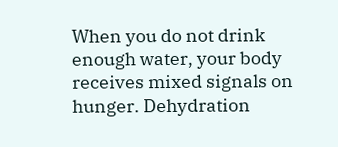When you do not drink enough water, your body receives mixed signals on hunger. Dehydration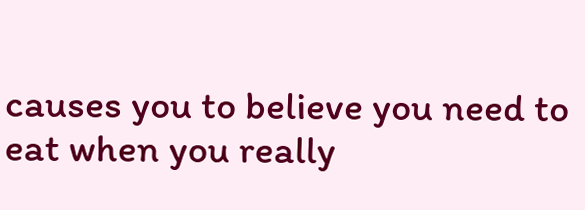causes you to believe you need to eat when you really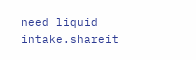need liquid intake.shareit